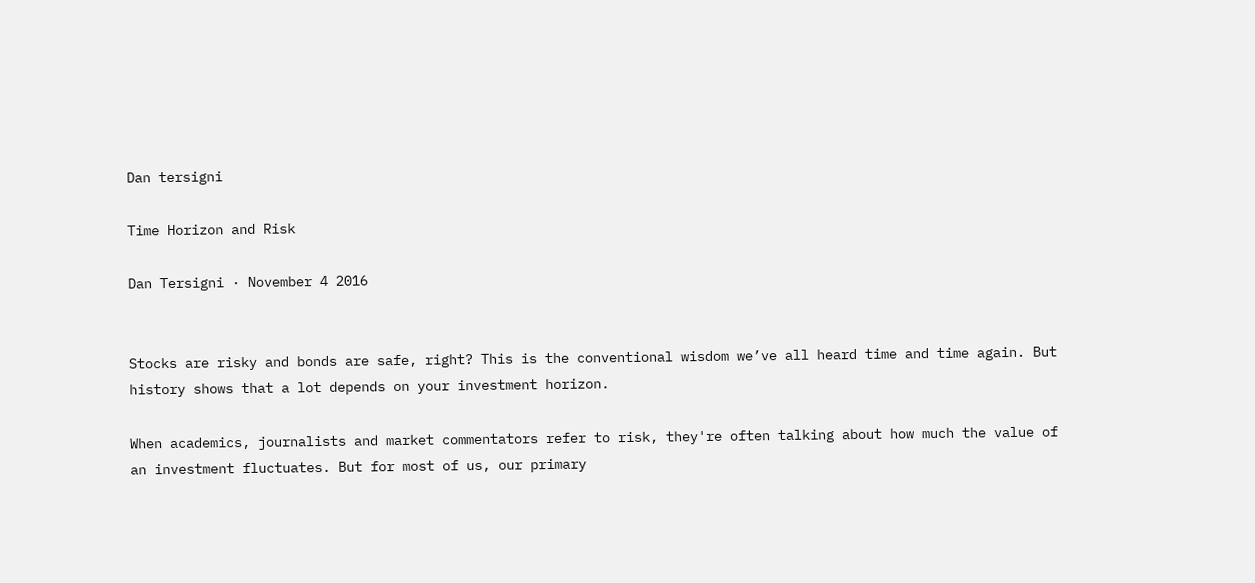Dan tersigni

Time Horizon and Risk

Dan Tersigni · November 4 2016


Stocks are risky and bonds are safe, right? This is the conventional wisdom we’ve all heard time and time again. But history shows that a lot depends on your investment horizon.

When academics, journalists and market commentators refer to risk, they're often talking about how much the value of an investment fluctuates. But for most of us, our primary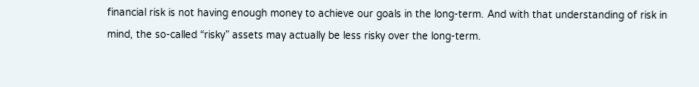financial risk is not having enough money to achieve our goals in the long-term. And with that understanding of risk in mind, the so-called “risky” assets may actually be less risky over the long-term.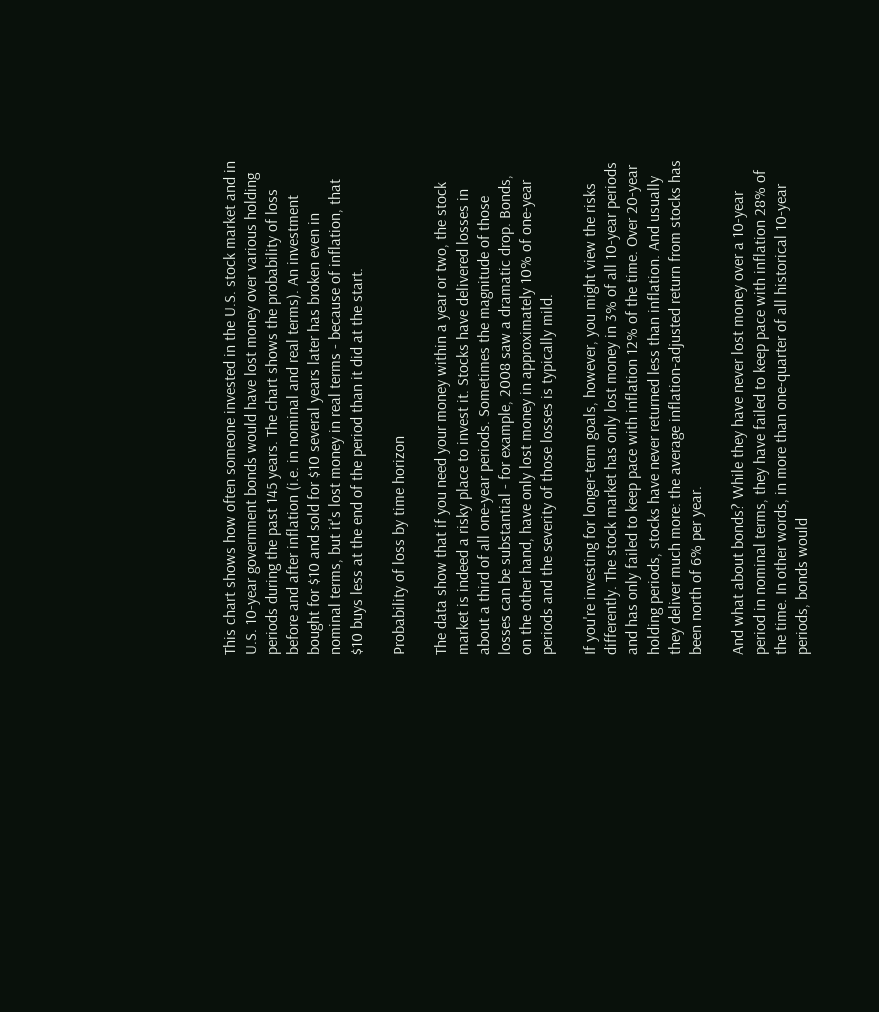This chart shows how often someone invested in the U.S. stock market and in U.S. 10-year government bonds would have lost money over various holding periods during the past 145 years. The chart shows the probability of loss before and after inflation (i.e. in nominal and real terms). An investment bought for $10 and sold for $10 several years later has broken even in nominal terms, but it's lost money in real terms - because of inflation, that $10 buys less at the end of the period than it did at the start.

Probability of loss by time horizon

The data show that if you need your money within a year or two, the stock market is indeed a risky place to invest it. Stocks have delivered losses in about a third of all one-year periods. Sometimes the magnitude of those losses can be substantial - for example, 2008 saw a dramatic drop. Bonds, on the other hand, have only lost money in approximately 10% of one-year periods and the severity of those losses is typically mild.

If you're investing for longer-term goals, however, you might view the risks differently. The stock market has only lost money in 3% of all 10-year periods and has only failed to keep pace with inflation 12% of the time. Over 20-year holding periods, stocks have never returned less than inflation. And usually they deliver much more: the average inflation-adjusted return from stocks has been north of 6% per year.

And what about bonds? While they have never lost money over a 10-year period in nominal terms, they have failed to keep pace with inflation 28% of the time. In other words, in more than one-quarter of all historical 10-year periods, bonds would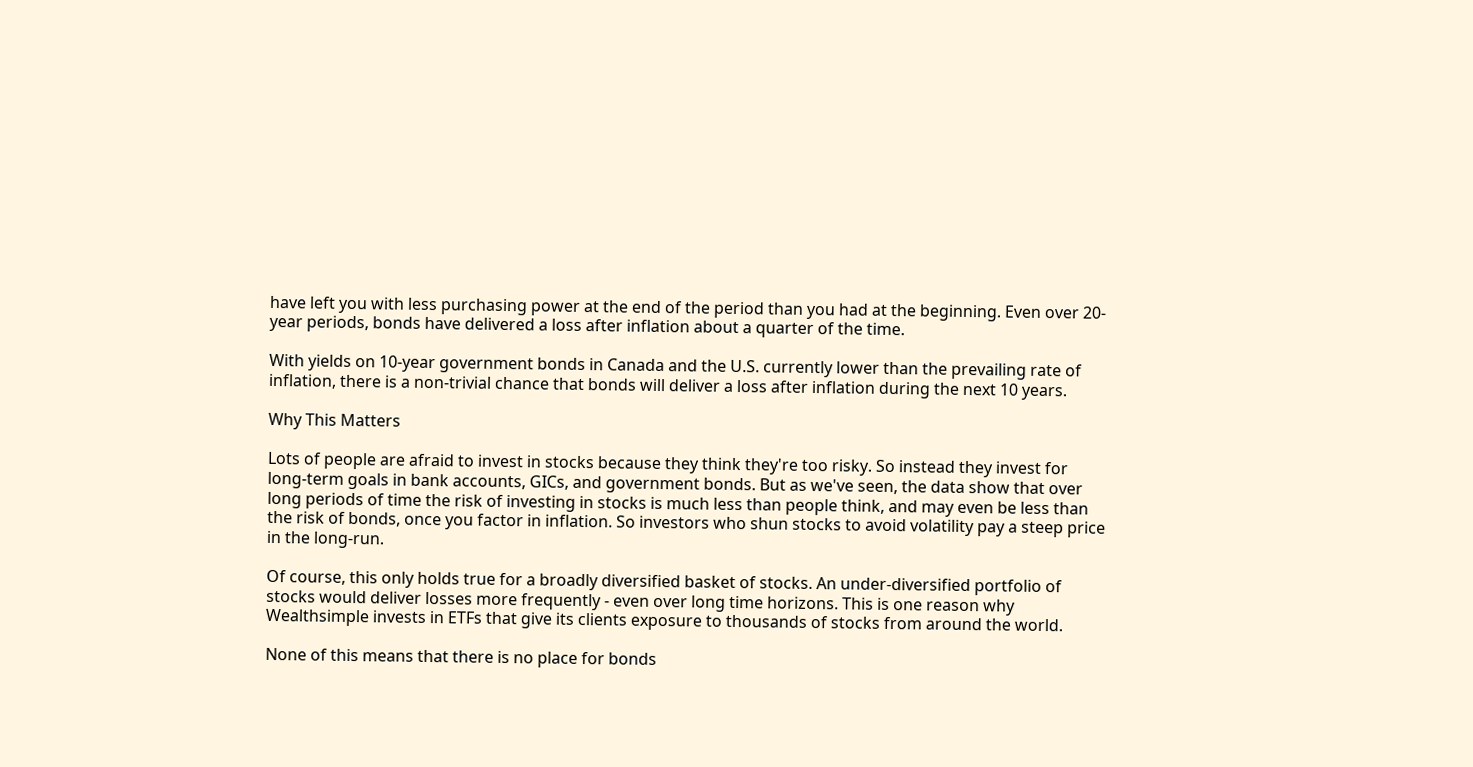have left you with less purchasing power at the end of the period than you had at the beginning. Even over 20-year periods, bonds have delivered a loss after inflation about a quarter of the time.

With yields on 10-year government bonds in Canada and the U.S. currently lower than the prevailing rate of inflation, there is a non-trivial chance that bonds will deliver a loss after inflation during the next 10 years.

Why This Matters

Lots of people are afraid to invest in stocks because they think they're too risky. So instead they invest for long-term goals in bank accounts, GICs, and government bonds. But as we've seen, the data show that over long periods of time the risk of investing in stocks is much less than people think, and may even be less than the risk of bonds, once you factor in inflation. So investors who shun stocks to avoid volatility pay a steep price in the long-run.

Of course, this only holds true for a broadly diversified basket of stocks. An under-diversified portfolio of stocks would deliver losses more frequently - even over long time horizons. This is one reason why Wealthsimple invests in ETFs that give its clients exposure to thousands of stocks from around the world.

None of this means that there is no place for bonds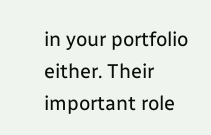in your portfolio either. Their important role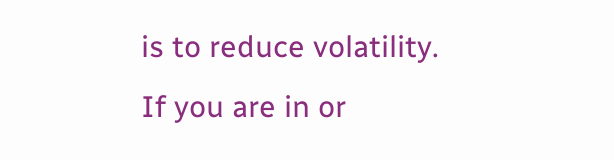is to reduce volatility. If you are in or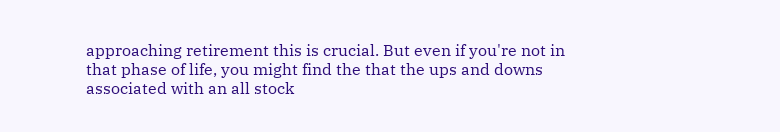approaching retirement this is crucial. But even if you're not in that phase of life, you might find the that the ups and downs associated with an all stock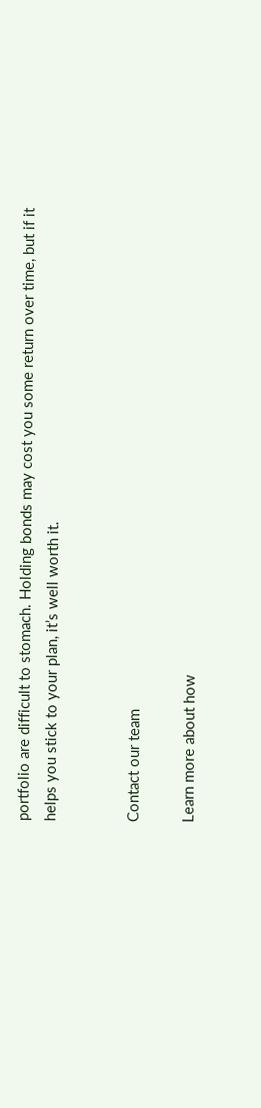portfolio are difficult to stomach. Holding bonds may cost you some return over time, but if it helps you stick to your plan, it’s well worth it.


Contact our team

Learn more about how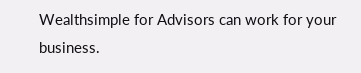Wealthsimple for Advisors can work for your business.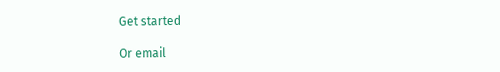Get started

Or email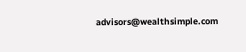advisors@wealthsimple.com